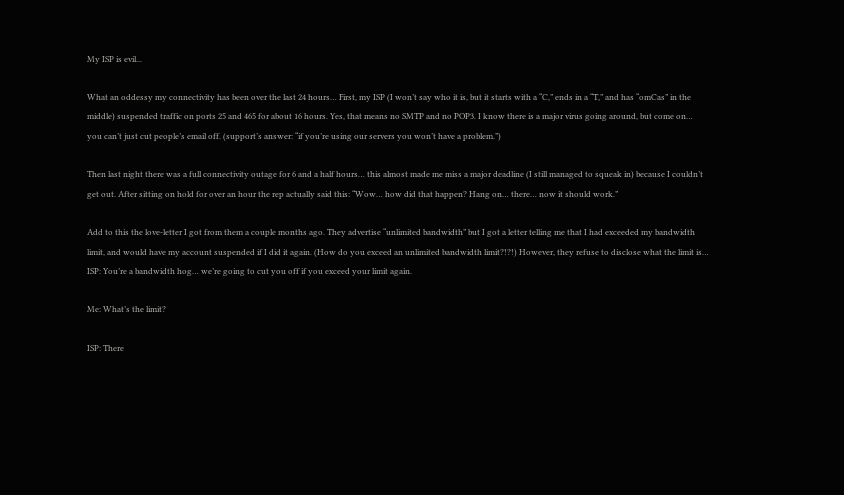My ISP is evil...

What an oddessy my connectivity has been over the last 24 hours… First, my ISP (I won’t say who it is, but it starts with a “C,” ends in a “T,” and has “omCas” in the middle) suspended traffic on ports 25 and 465 for about 16 hours. Yes, that means no SMTP and no POP3. I know there is a major virus going around, but come on… you can’t just cut people’s email off. (support’s answer: “if you’re using our servers you won’t have a problem.”)

Then last night there was a full connectivity outage for 6 and a half hours… this almost made me miss a major deadline (I still managed to squeak in) because I couldn’t get out. After sitting on hold for over an hour the rep actually said this: “Wow… how did that happen? Hang on… there… now it should work.”

Add to this the love-letter I got from them a couple months ago. They advertise “unlimited bandwidth” but I got a letter telling me that I had exceeded my bandwidth limit, and would have my account suspended if I did it again. (How do you exceed an unlimited bandwidth limit?!?!) However, they refuse to disclose what the limit is…
ISP: You’re a bandwidth hog… we’re going to cut you off if you exceed your limit again.

Me: What’s the limit?

ISP: There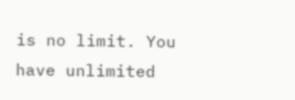is no limit. You have unlimited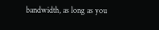bandwidth, as long as you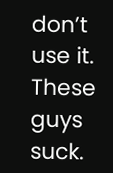don’t use it.
These guys suck.